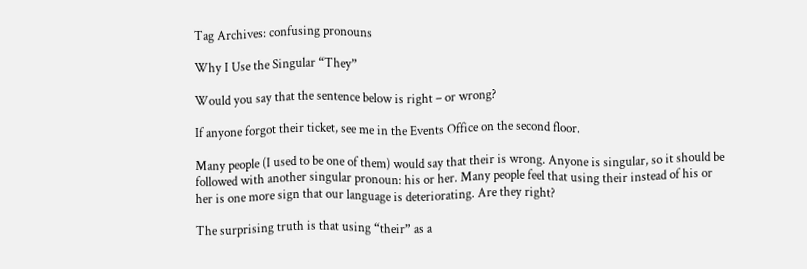Tag Archives: confusing pronouns

Why I Use the Singular “They”

Would you say that the sentence below is right – or wrong?

If anyone forgot their ticket, see me in the Events Office on the second floor.

Many people (I used to be one of them) would say that their is wrong. Anyone is singular, so it should be followed with another singular pronoun: his or her. Many people feel that using their instead of his or her is one more sign that our language is deteriorating. Are they right?

The surprising truth is that using “their” as a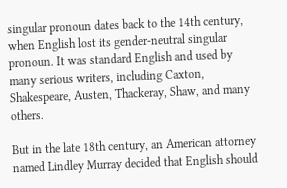singular pronoun dates back to the 14th century, when English lost its gender-neutral singular pronoun. It was standard English and used by many serious writers, including Caxton, Shakespeare, Austen, Thackeray, Shaw, and many others.

But in the late 18th century, an American attorney named Lindley Murray decided that English should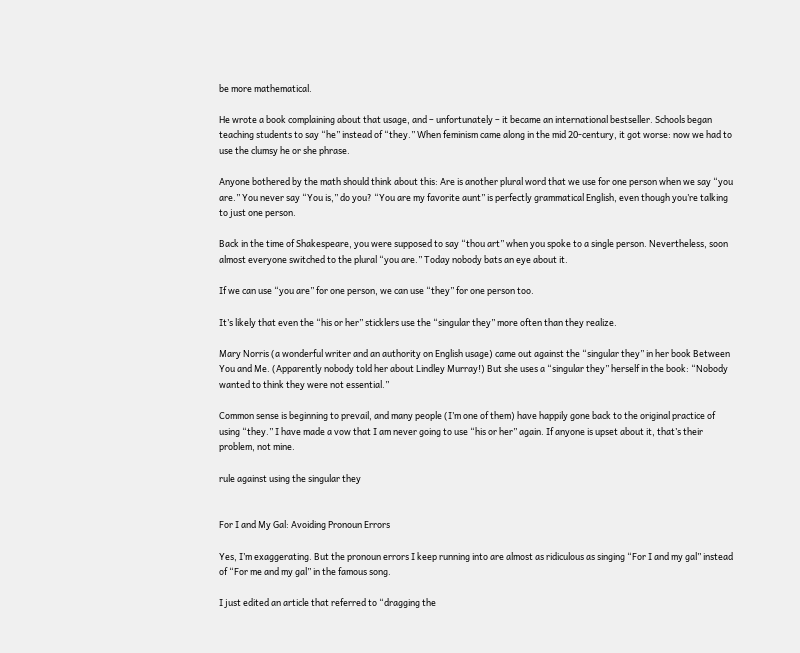be more mathematical.

He wrote a book complaining about that usage, and – unfortunately – it became an international bestseller. Schools began teaching students to say “he” instead of “they.” When feminism came along in the mid 20-century, it got worse: now we had to use the clumsy he or she phrase.

Anyone bothered by the math should think about this: Are is another plural word that we use for one person when we say “you are.” You never say “You is,” do you? “You are my favorite aunt” is perfectly grammatical English, even though you’re talking to just one person.

Back in the time of Shakespeare, you were supposed to say “thou art” when you spoke to a single person. Nevertheless, soon almost everyone switched to the plural “you are.” Today nobody bats an eye about it.

If we can use “you are” for one person, we can use “they” for one person too.

It’s likely that even the “his or her” sticklers use the “singular they” more often than they realize.

Mary Norris (a wonderful writer and an authority on English usage) came out against the “singular they” in her book Between You and Me. (Apparently nobody told her about Lindley Murray!) But she uses a “singular they” herself in the book: “Nobody wanted to think they were not essential.”

Common sense is beginning to prevail, and many people (I’m one of them) have happily gone back to the original practice of using “they.” I have made a vow that I am never going to use “his or her” again. If anyone is upset about it, that’s their problem, not mine.

rule against using the singular they


For I and My Gal: Avoiding Pronoun Errors

Yes, I’m exaggerating. But the pronoun errors I keep running into are almost as ridiculous as singing “For I and my gal” instead of “For me and my gal” in the famous song.

I just edited an article that referred to “dragging the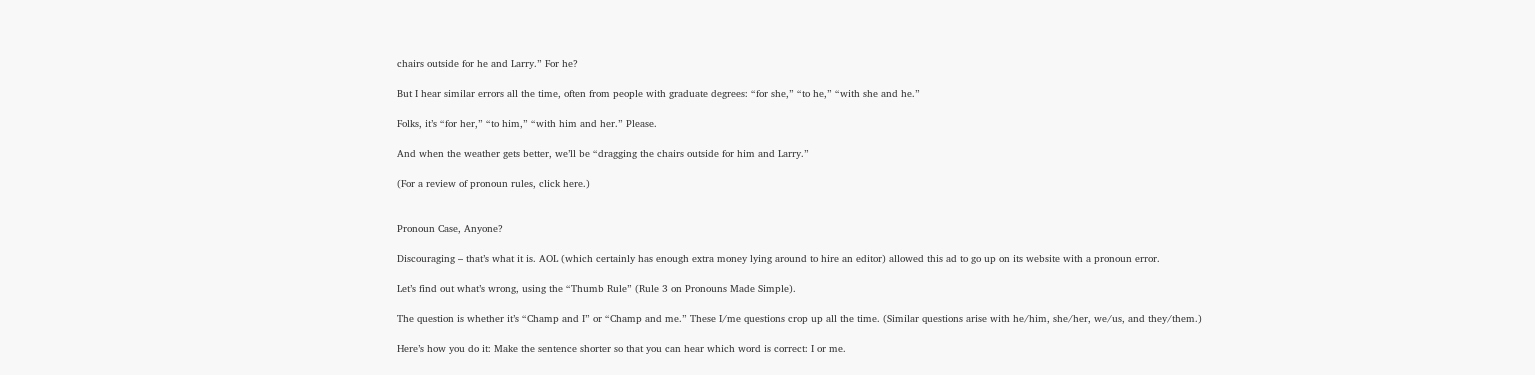chairs outside for he and Larry.” For he?

But I hear similar errors all the time, often from people with graduate degrees: “for she,” “to he,” “with she and he.”

Folks, it’s “for her,” “to him,” “with him and her.” Please.

And when the weather gets better, we’ll be “dragging the chairs outside for him and Larry.”

(For a review of pronoun rules, click here.)


Pronoun Case, Anyone?

Discouraging – that’s what it is. AOL (which certainly has enough extra money lying around to hire an editor) allowed this ad to go up on its website with a pronoun error.

Let’s find out what’s wrong, using the “Thumb Rule” (Rule 3 on Pronouns Made Simple).

The question is whether it’s “Champ and I” or “Champ and me.” These I/me questions crop up all the time. (Similar questions arise with he/him, she/her, we/us, and they/them.)

Here’s how you do it: Make the sentence shorter so that you can hear which word is correct: I or me.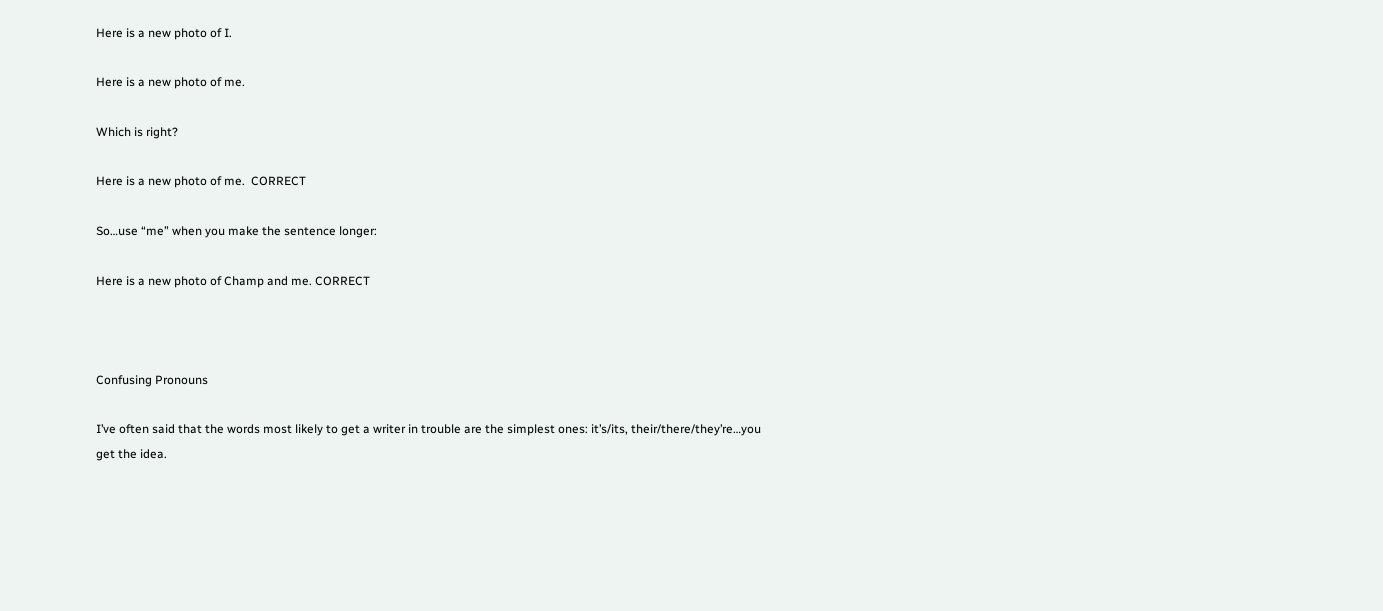Here is a new photo of I.

Here is a new photo of me.

Which is right?

Here is a new photo of me.  CORRECT

So…use “me” when you make the sentence longer:

Here is a new photo of Champ and me. CORRECT



Confusing Pronouns

I’ve often said that the words most likely to get a writer in trouble are the simplest ones: it’s/its, their/there/they’re…you get the idea.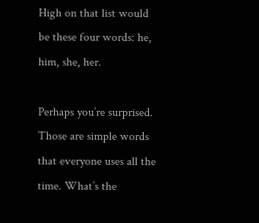High on that list would be these four words: he, him, she, her.

Perhaps you’re surprised. Those are simple words that everyone uses all the time. What’s the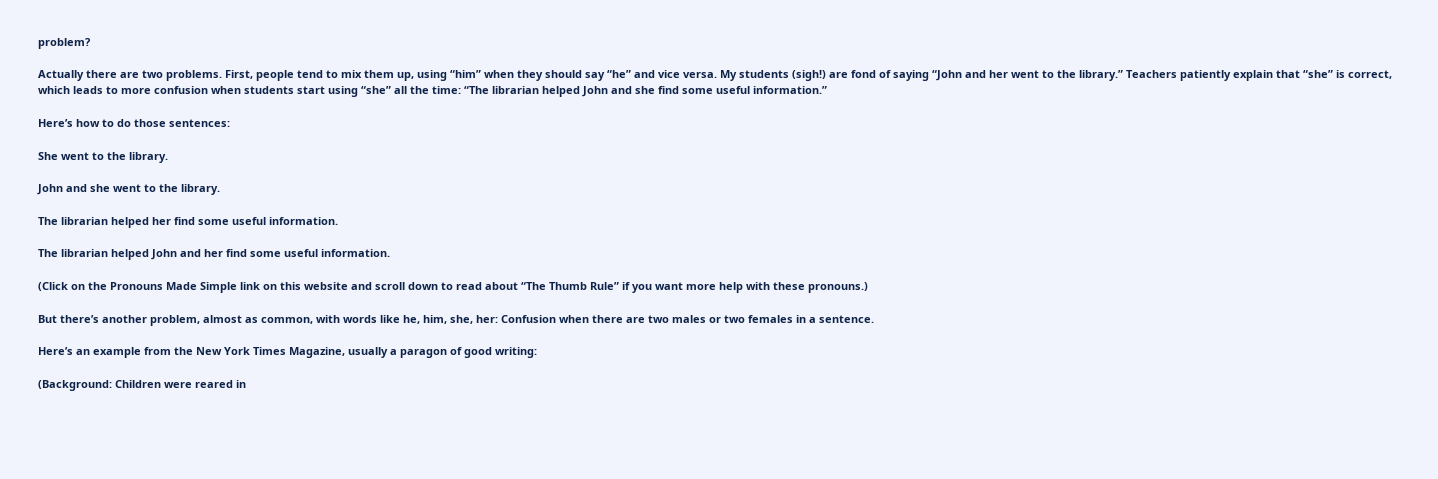problem?

Actually there are two problems. First, people tend to mix them up, using “him” when they should say “he” and vice versa. My students (sigh!) are fond of saying “John and her went to the library.” Teachers patiently explain that “she” is correct, which leads to more confusion when students start using “she” all the time: “The librarian helped John and she find some useful information.”

Here’s how to do those sentences:

She went to the library.

John and she went to the library.

The librarian helped her find some useful information.

The librarian helped John and her find some useful information.

(Click on the Pronouns Made Simple link on this website and scroll down to read about “The Thumb Rule” if you want more help with these pronouns.)

But there’s another problem, almost as common, with words like he, him, she, her: Confusion when there are two males or two females in a sentence.

Here’s an example from the New York Times Magazine, usually a paragon of good writing:

(Background: Children were reared in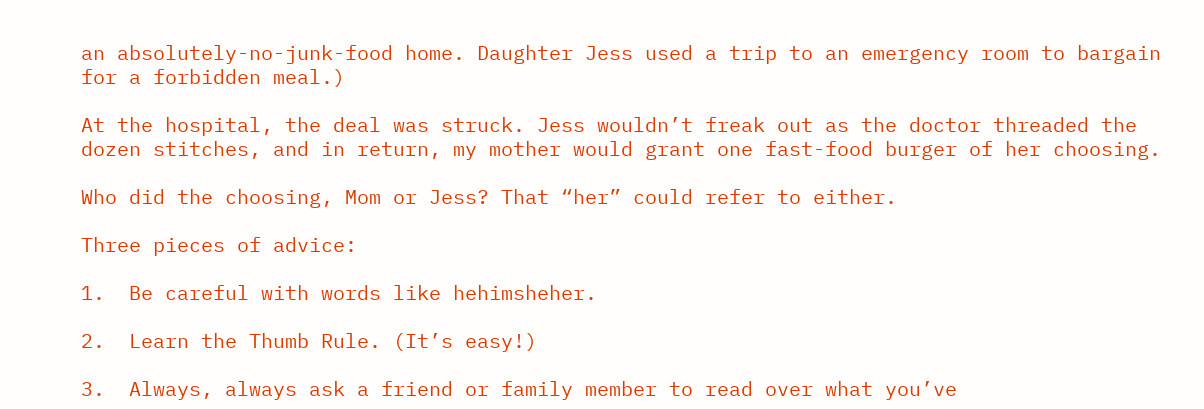an absolutely-no-junk-food home. Daughter Jess used a trip to an emergency room to bargain for a forbidden meal.)

At the hospital, the deal was struck. Jess wouldn’t freak out as the doctor threaded the dozen stitches, and in return, my mother would grant one fast-food burger of her choosing.

Who did the choosing, Mom or Jess? That “her” could refer to either.

Three pieces of advice:

1.  Be careful with words like hehimsheher.

2.  Learn the Thumb Rule. (It’s easy!)

3.  Always, always ask a friend or family member to read over what you’ve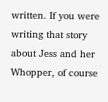written. If you were writing that story about Jess and her Whopper, of course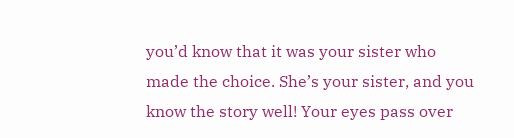you’d know that it was your sister who made the choice. She’s your sister, and you know the story well! Your eyes pass over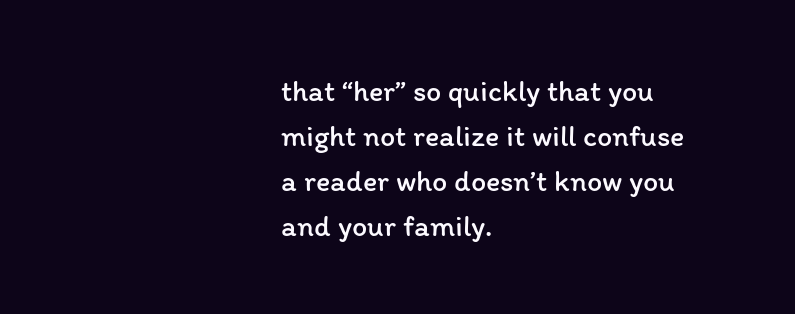that “her” so quickly that you might not realize it will confuse a reader who doesn’t know you and your family.